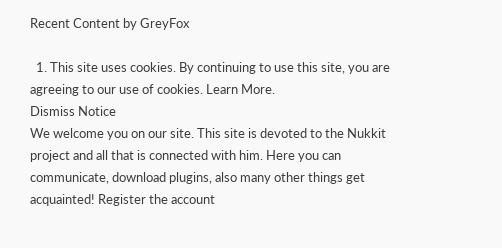Recent Content by GreyFox

  1. This site uses cookies. By continuing to use this site, you are agreeing to our use of cookies. Learn More.
Dismiss Notice
We welcome you on our site. This site is devoted to the Nukkit project and all that is connected with him. Here you can communicate, download plugins, also many other things get acquainted! Register the account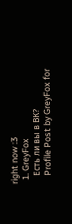right now :3
  1. GreyFox
    Есть ли вы в ВК?
    Profile Post by GreyFox for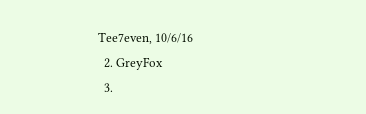Tee7even, 10/6/16
  2. GreyFox
  3.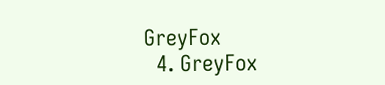GreyFox
  4. GreyFox